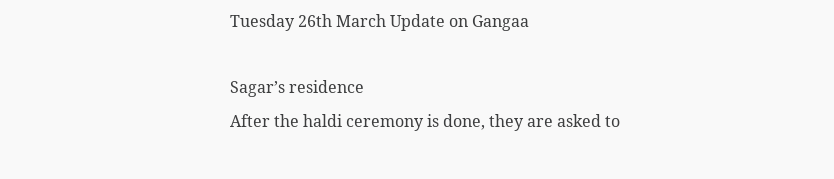Tuesday 26th March Update on Gangaa

Sagar’s residence
After the haldi ceremony is done, they are asked to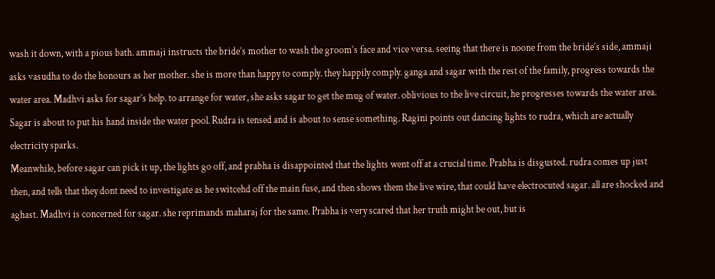wash it down, with a pious bath. ammaji instructs the bride’s mother to wash the groom’s face and vice versa. seeing that there is noone from the bride’s side, ammaji asks vasudha to do the honours as her mother. she is more than happy to comply. they happily comply. ganga and sagar with the rest of the family, progress towards the water area. Madhvi asks for sagar’s help. to arrange for water, she asks sagar to get the mug of water. oblivious to the live circuit, he progresses towards the water area. Sagar is about to put his hand inside the water pool. Rudra is tensed and is about to sense something. Ragini points out dancing lights to rudra, which are actually electricity sparks.
Meanwhile, before sagar can pick it up, the lights go off, and prabha is disappointed that the lights went off at a crucial time. Prabha is disgusted. rudra comes up just then, and tells that they dont need to investigate as he switcehd off the main fuse, and then shows them the live wire, that could have electrocuted sagar. all are shocked and aghast. Madhvi is concerned for sagar. she reprimands maharaj for the same. Prabha is very scared that her truth might be out, but is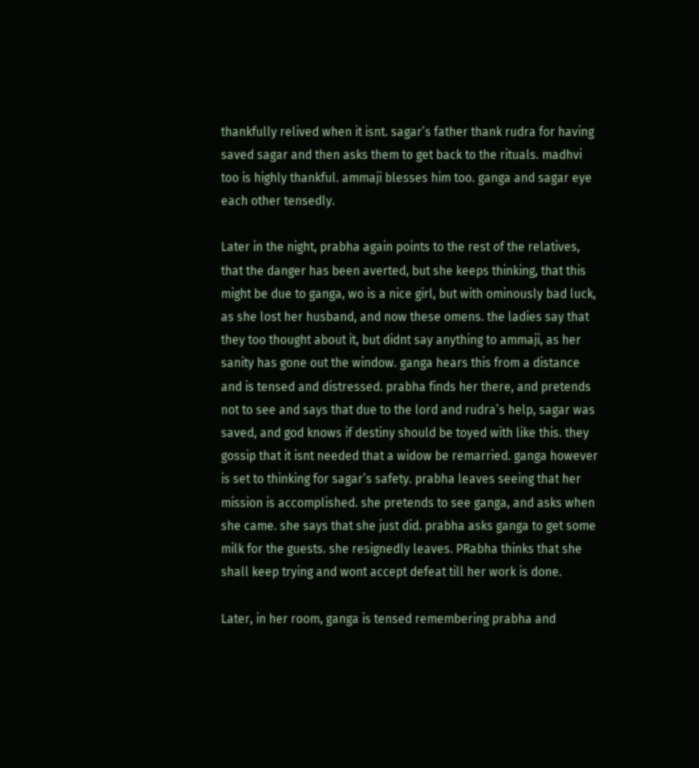thankfully relived when it isnt. sagar’s father thank rudra for having saved sagar and then asks them to get back to the rituals. madhvi too is highly thankful. ammaji blesses him too. ganga and sagar eye each other tensedly.

Later in the night, prabha again points to the rest of the relatives, that the danger has been averted, but she keeps thinking, that this might be due to ganga, wo is a nice girl, but with ominously bad luck, as she lost her husband, and now these omens. the ladies say that they too thought about it, but didnt say anything to ammaji, as her sanity has gone out the window. ganga hears this from a distance and is tensed and distressed. prabha finds her there, and pretends not to see and says that due to the lord and rudra’s help, sagar was saved, and god knows if destiny should be toyed with like this. they gossip that it isnt needed that a widow be remarried. ganga however is set to thinking for sagar’s safety. prabha leaves seeing that her mission is accomplished. she pretends to see ganga, and asks when she came. she says that she just did. prabha asks ganga to get some milk for the guests. she resignedly leaves. PRabha thinks that she shall keep trying and wont accept defeat till her work is done.

Later, in her room, ganga is tensed remembering prabha and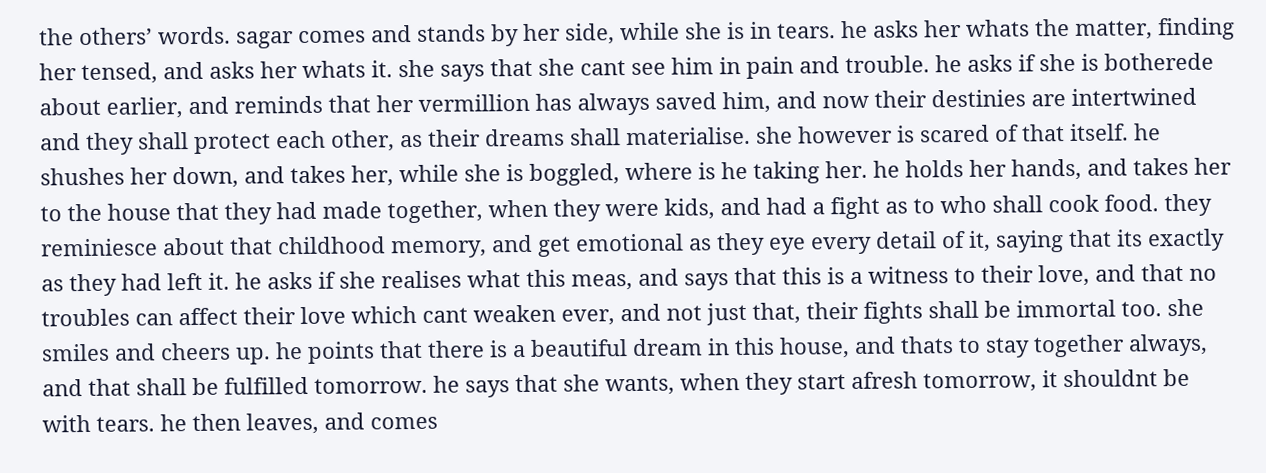the others’ words. sagar comes and stands by her side, while she is in tears. he asks her whats the matter, finding her tensed, and asks her whats it. she says that she cant see him in pain and trouble. he asks if she is botherede about earlier, and reminds that her vermillion has always saved him, and now their destinies are intertwined and they shall protect each other, as their dreams shall materialise. she however is scared of that itself. he shushes her down, and takes her, while she is boggled, where is he taking her. he holds her hands, and takes her to the house that they had made together, when they were kids, and had a fight as to who shall cook food. they reminiesce about that childhood memory, and get emotional as they eye every detail of it, saying that its exactly as they had left it. he asks if she realises what this meas, and says that this is a witness to their love, and that no troubles can affect their love which cant weaken ever, and not just that, their fights shall be immortal too. she smiles and cheers up. he points that there is a beautiful dream in this house, and thats to stay together always, and that shall be fulfilled tomorrow. he says that she wants, when they start afresh tomorrow, it shouldnt be with tears. he then leaves, and comes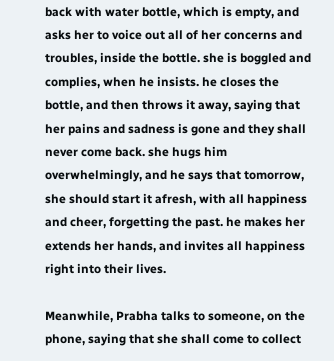back with water bottle, which is empty, and asks her to voice out all of her concerns and troubles, inside the bottle. she is boggled and complies, when he insists. he closes the bottle, and then throws it away, saying that her pains and sadness is gone and they shall never come back. she hugs him overwhelmingly, and he says that tomorrow, she should start it afresh, with all happiness and cheer, forgetting the past. he makes her extends her hands, and invites all happiness right into their lives.

Meanwhile, Prabha talks to someone, on the phone, saying that she shall come to collect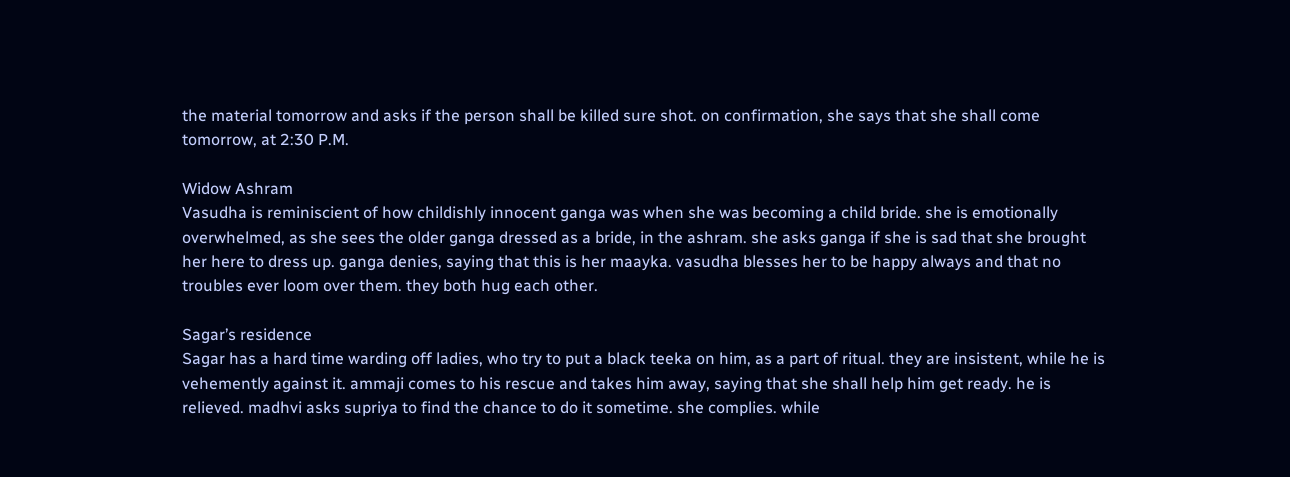the material tomorrow and asks if the person shall be killed sure shot. on confirmation, she says that she shall come tomorrow, at 2:30 P.M.

Widow Ashram
Vasudha is reminiscient of how childishly innocent ganga was when she was becoming a child bride. she is emotionally overwhelmed, as she sees the older ganga dressed as a bride, in the ashram. she asks ganga if she is sad that she brought her here to dress up. ganga denies, saying that this is her maayka. vasudha blesses her to be happy always and that no troubles ever loom over them. they both hug each other.

Sagar’s residence
Sagar has a hard time warding off ladies, who try to put a black teeka on him, as a part of ritual. they are insistent, while he is vehemently against it. ammaji comes to his rescue and takes him away, saying that she shall help him get ready. he is relieved. madhvi asks supriya to find the chance to do it sometime. she complies. while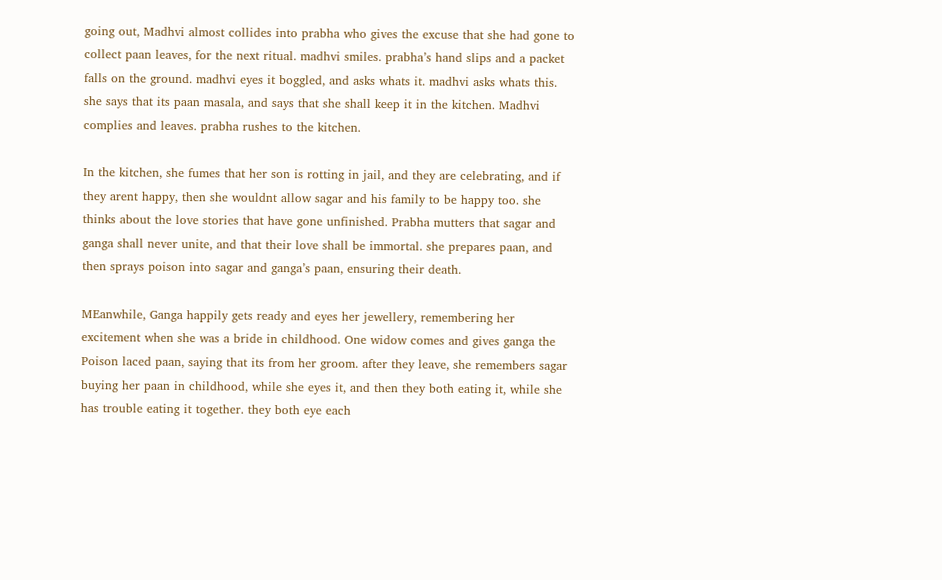going out, Madhvi almost collides into prabha who gives the excuse that she had gone to collect paan leaves, for the next ritual. madhvi smiles. prabha’s hand slips and a packet falls on the ground. madhvi eyes it boggled, and asks whats it. madhvi asks whats this. she says that its paan masala, and says that she shall keep it in the kitchen. Madhvi complies and leaves. prabha rushes to the kitchen.

In the kitchen, she fumes that her son is rotting in jail, and they are celebrating, and if they arent happy, then she wouldnt allow sagar and his family to be happy too. she thinks about the love stories that have gone unfinished. Prabha mutters that sagar and ganga shall never unite, and that their love shall be immortal. she prepares paan, and then sprays poison into sagar and ganga’s paan, ensuring their death.

MEanwhile, Ganga happily gets ready and eyes her jewellery, remembering her excitement when she was a bride in childhood. One widow comes and gives ganga the Poison laced paan, saying that its from her groom. after they leave, she remembers sagar buying her paan in childhood, while she eyes it, and then they both eating it, while she has trouble eating it together. they both eye each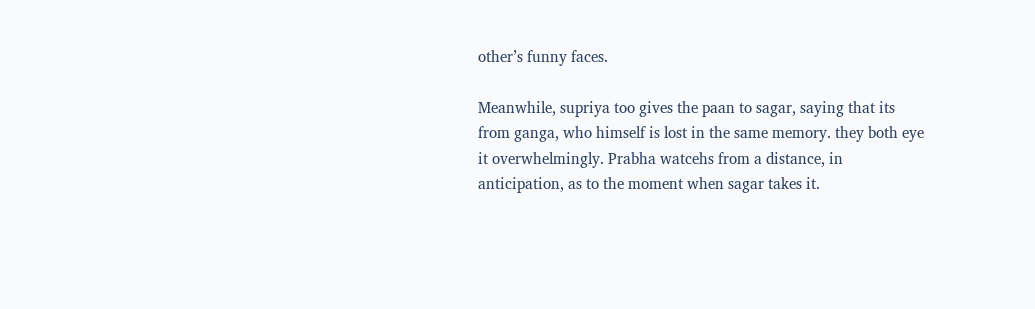other’s funny faces.

Meanwhile, supriya too gives the paan to sagar, saying that its from ganga, who himself is lost in the same memory. they both eye it overwhelmingly. Prabha watcehs from a distance, in anticipation, as to the moment when sagar takes it.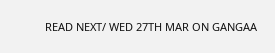READ NEXT/ WED 27TH MAR ON GANGAA